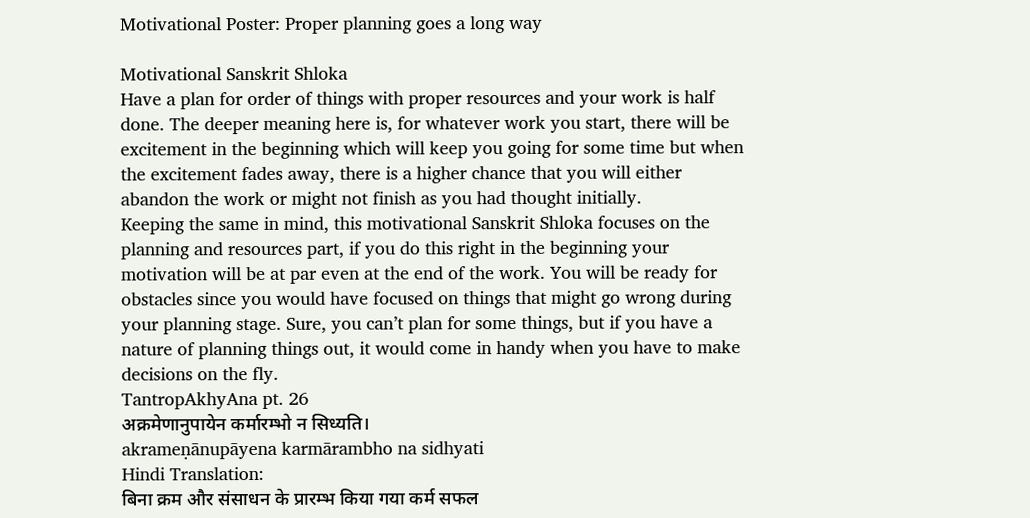Motivational Poster: Proper planning goes a long way

Motivational Sanskrit Shloka
Have a plan for order of things with proper resources and your work is half done. The deeper meaning here is, for whatever work you start, there will be excitement in the beginning which will keep you going for some time but when the excitement fades away, there is a higher chance that you will either abandon the work or might not finish as you had thought initially.
Keeping the same in mind, this motivational Sanskrit Shloka focuses on the planning and resources part, if you do this right in the beginning your motivation will be at par even at the end of the work. You will be ready for obstacles since you would have focused on things that might go wrong during your planning stage. Sure, you can’t plan for some things, but if you have a nature of planning things out, it would come in handy when you have to make decisions on the fly.
TantropAkhyAna pt. 26
अक्रमेणानुपायेन कर्मारम्भो न सिध्यति।
akrameṇānupāyena karmārambho na sidhyati
Hindi Translation:
बिना क्रम और संसाधन के प्रारम्भ किया गया कर्म सफल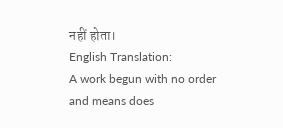नहीं होता।
English Translation:
A work begun with no order and means does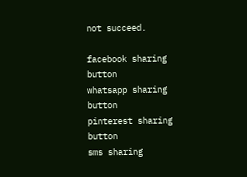not succeed.

facebook sharing button
whatsapp sharing button
pinterest sharing button
sms sharing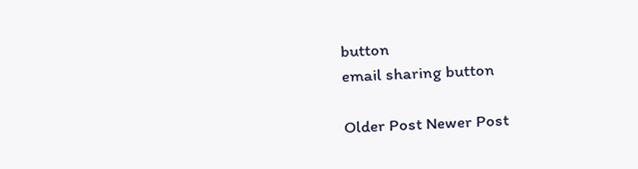button
email sharing button

Older Post Newer Post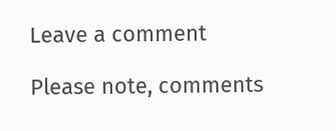Leave a comment

Please note, comments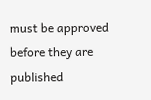must be approved before they are published